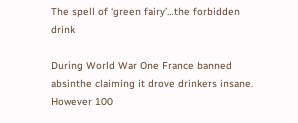The spell of ‘green fairy’…the forbidden drink

During World War One France banned absinthe claiming it drove drinkers insane. However 100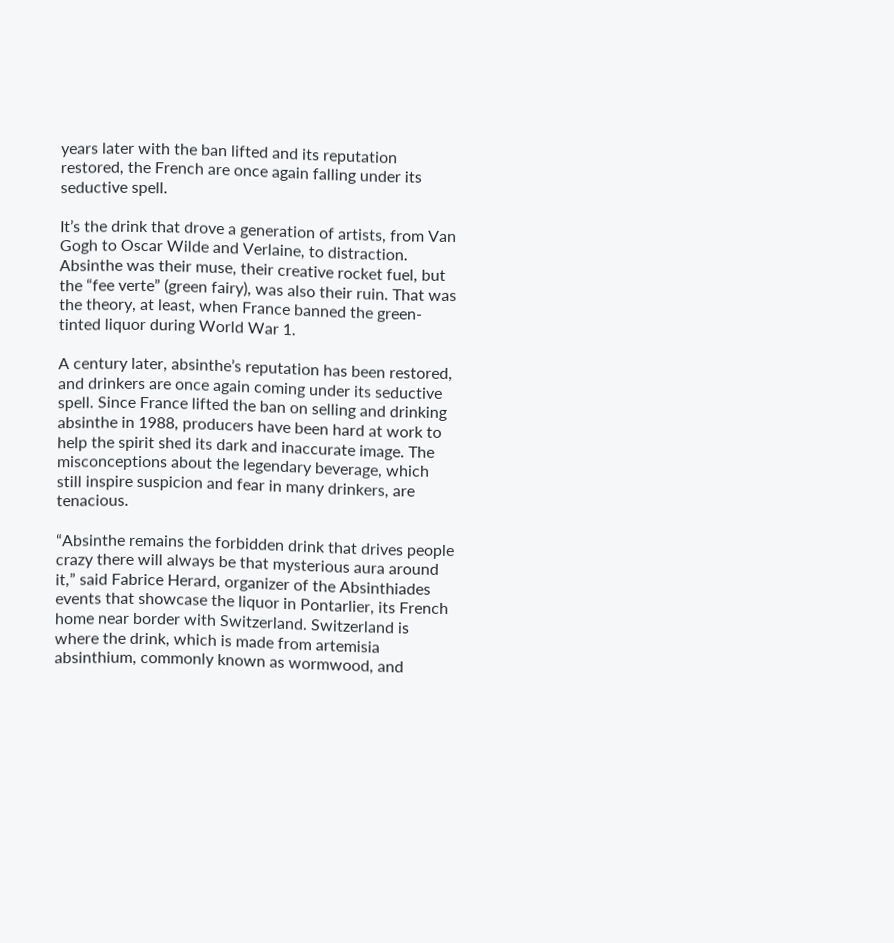years later with the ban lifted and its reputation restored, the French are once again falling under its seductive spell.

It’s the drink that drove a generation of artists, from Van Gogh to Oscar Wilde and Verlaine, to distraction. Absinthe was their muse, their creative rocket fuel, but the “fee verte” (green fairy), was also their ruin. That was the theory, at least, when France banned the green-tinted liquor during World War 1.

A century later, absinthe’s reputation has been restored, and drinkers are once again coming under its seductive spell. Since France lifted the ban on selling and drinking absinthe in 1988, producers have been hard at work to help the spirit shed its dark and inaccurate image. The misconceptions about the legendary beverage, which still inspire suspicion and fear in many drinkers, are tenacious.

“Absinthe remains the forbidden drink that drives people crazy there will always be that mysterious aura around it,” said Fabrice Herard, organizer of the Absinthiades events that showcase the liquor in Pontarlier, its French home near border with Switzerland. Switzerland is where the drink, which is made from artemisia absinthium, commonly known as wormwood, and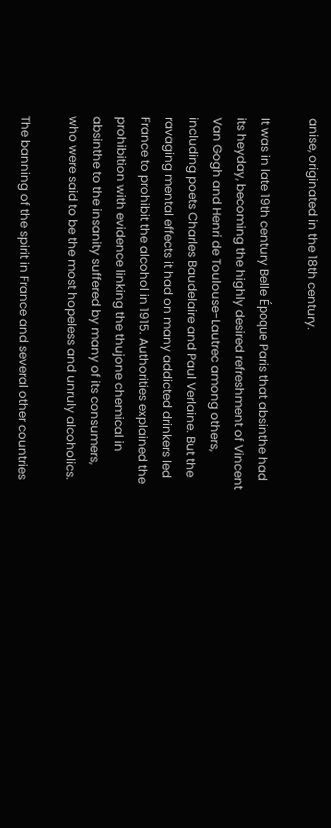anise, originated in the 18th century.

It was in late 19th century Belle Époque Paris that absinthe had its heyday, becoming the highly desired refreshment of Vincent Van Gogh and Henri de Toulouse-Lautrec among others, including poets Charles Baudelaire and Paul Verlaine. But the ravaging mental effects it had on many addicted drinkers led France to prohibit the alcohol in 1915. Authorities explained the prohibition with evidence linking the thujone chemical in absinthe to the insanity suffered by many of its consumers, who were said to be the most hopeless and unruly alcoholics.

The banning of the spirit in France and several other countries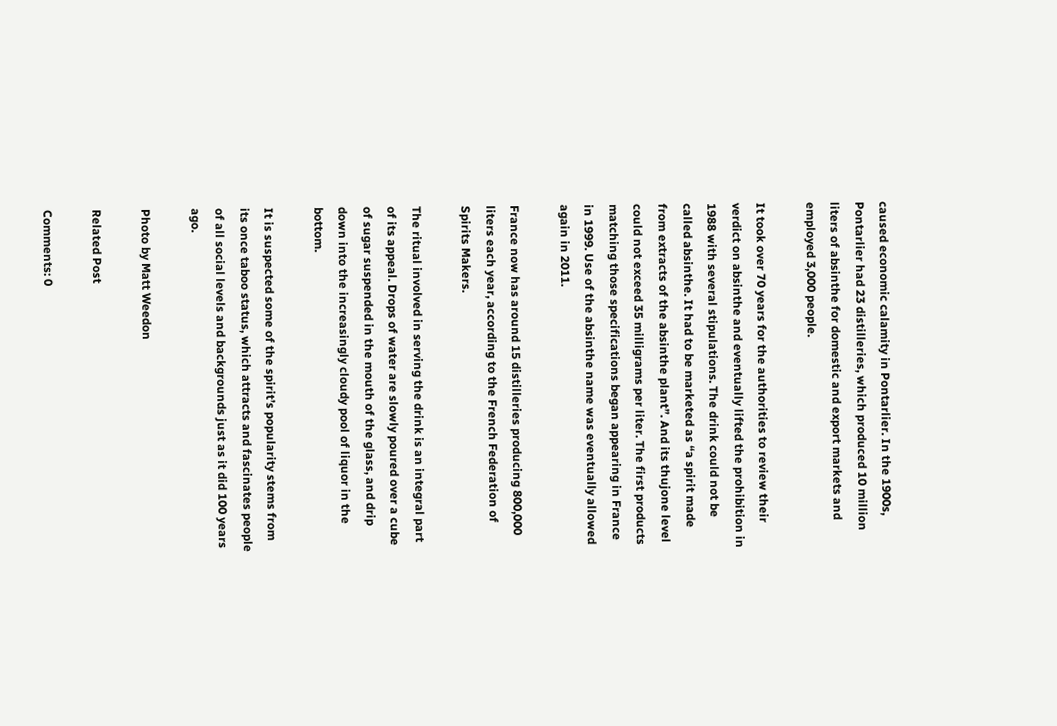caused economic calamity in Pontarlier. In the 1900s, Pontarlier had 23 distilleries, which produced 10 million liters of absinthe for domestic and export markets and employed 3,000 people.

It took over 70 years for the authorities to review their verdict on absinthe and eventually lifted the prohibition in 1988 with several stipulations. The drink could not be called absinthe. It had to be marketed as “a spirit made from extracts of the absinthe plant”. And its thujone level could not exceed 35 milligrams per liter. The first products matching those specifications began appearing in France in 1999. Use of the absinthe name was eventually allowed again in 2011.

France now has around 15 distilleries producing 800,000 liters each year, according to the French Federation of Spirits Makers.

The ritual involved in serving the drink is an integral part of its appeal. Drops of water are slowly poured over a cube of sugar suspended in the mouth of the glass, and drip down into the increasingly cloudy pool of liquor in the bottom.

It is suspected some of the spirit’s popularity stems from its once taboo status, which attracts and fascinates people of all social levels and backgrounds just as it did 100 years ago.

Photo by Matt Weedon

Related Post

Comments: 0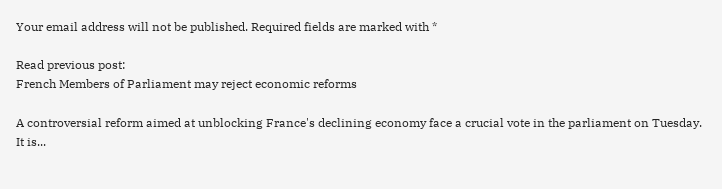Your email address will not be published. Required fields are marked with *

Read previous post:
French Members of Parliament may reject economic reforms

A controversial reform aimed at unblocking France's declining economy face a crucial vote in the parliament on Tuesday. It is...